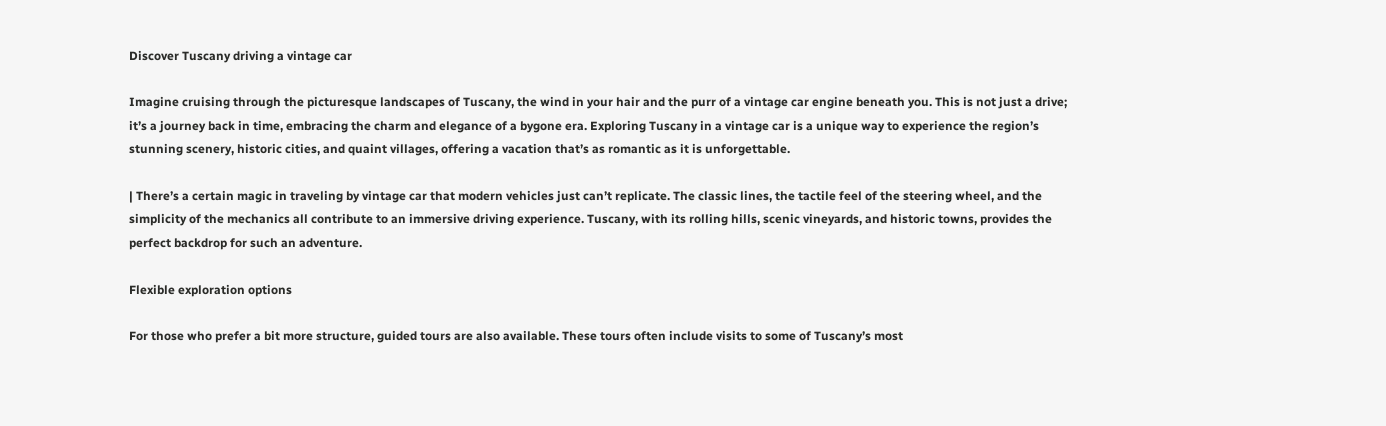Discover Tuscany driving a vintage car

Imagine cruising through the picturesque landscapes of Tuscany, the wind in your hair and the purr of a vintage car engine beneath you. This is not just a drive; it’s a journey back in time, embracing the charm and elegance of a bygone era. Exploring Tuscany in a vintage car is a unique way to experience the region’s stunning scenery, historic cities, and quaint villages, offering a vacation that’s as romantic as it is unforgettable.

| There’s a certain magic in traveling by vintage car that modern vehicles just can’t replicate. The classic lines, the tactile feel of the steering wheel, and the simplicity of the mechanics all contribute to an immersive driving experience. Tuscany, with its rolling hills, scenic vineyards, and historic towns, provides the perfect backdrop for such an adventure.

Flexible exploration options

For those who prefer a bit more structure, guided tours are also available. These tours often include visits to some of Tuscany’s most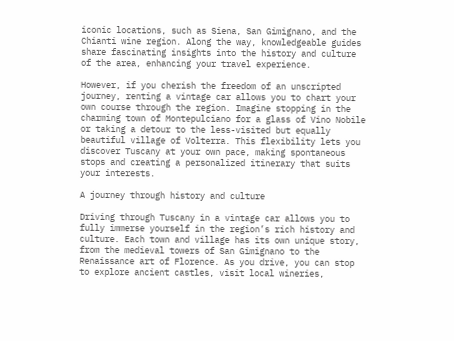iconic locations, such as Siena, San Gimignano, and the Chianti wine region. Along the way, knowledgeable guides share fascinating insights into the history and culture of the area, enhancing your travel experience.

However, if you cherish the freedom of an unscripted journey, renting a vintage car allows you to chart your own course through the region. Imagine stopping in the charming town of Montepulciano for a glass of Vino Nobile or taking a detour to the less-visited but equally beautiful village of Volterra. This flexibility lets you discover Tuscany at your own pace, making spontaneous stops and creating a personalized itinerary that suits your interests.

A journey through history and culture

Driving through Tuscany in a vintage car allows you to fully immerse yourself in the region’s rich history and culture. Each town and village has its own unique story, from the medieval towers of San Gimignano to the Renaissance art of Florence. As you drive, you can stop to explore ancient castles, visit local wineries,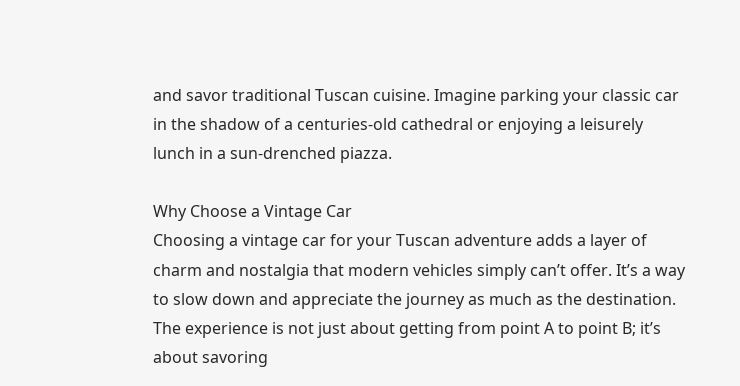and savor traditional Tuscan cuisine. Imagine parking your classic car in the shadow of a centuries-old cathedral or enjoying a leisurely lunch in a sun-drenched piazza.

Why Choose a Vintage Car
Choosing a vintage car for your Tuscan adventure adds a layer of charm and nostalgia that modern vehicles simply can’t offer. It’s a way to slow down and appreciate the journey as much as the destination. The experience is not just about getting from point A to point B; it’s about savoring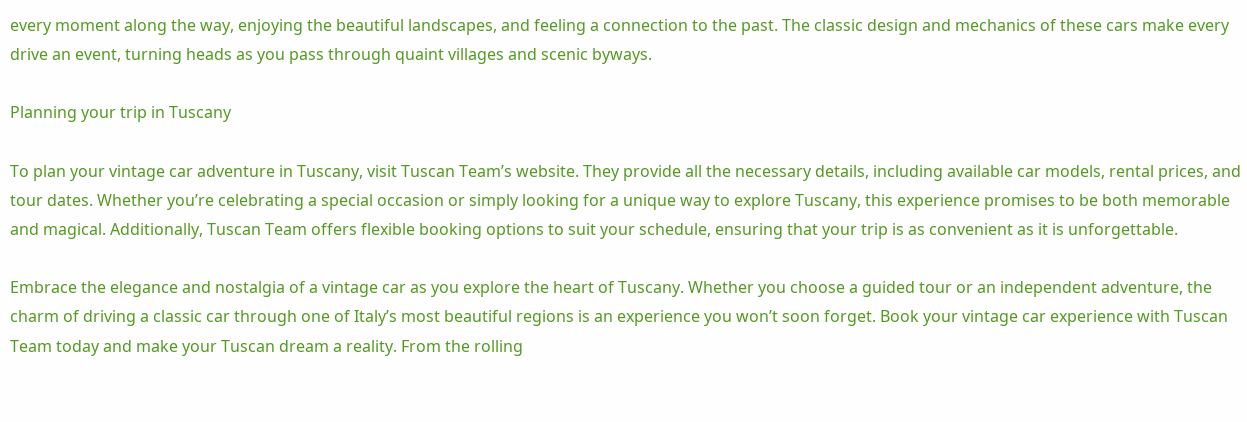every moment along the way, enjoying the beautiful landscapes, and feeling a connection to the past. The classic design and mechanics of these cars make every drive an event, turning heads as you pass through quaint villages and scenic byways.

Planning your trip in Tuscany

To plan your vintage car adventure in Tuscany, visit Tuscan Team’s website. They provide all the necessary details, including available car models, rental prices, and tour dates. Whether you’re celebrating a special occasion or simply looking for a unique way to explore Tuscany, this experience promises to be both memorable and magical. Additionally, Tuscan Team offers flexible booking options to suit your schedule, ensuring that your trip is as convenient as it is unforgettable.

Embrace the elegance and nostalgia of a vintage car as you explore the heart of Tuscany. Whether you choose a guided tour or an independent adventure, the charm of driving a classic car through one of Italy’s most beautiful regions is an experience you won’t soon forget. Book your vintage car experience with Tuscan Team today and make your Tuscan dream a reality. From the rolling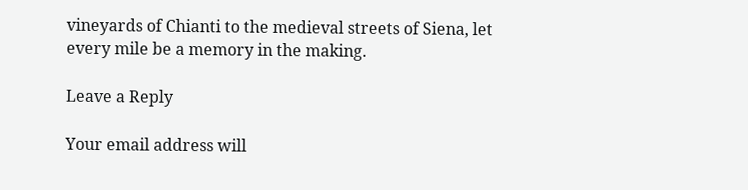vineyards of Chianti to the medieval streets of Siena, let every mile be a memory in the making.

Leave a Reply

Your email address will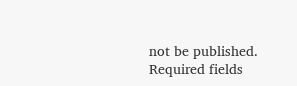not be published. Required fields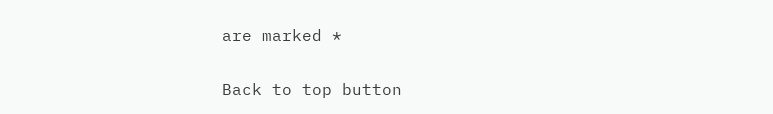are marked *

Back to top button